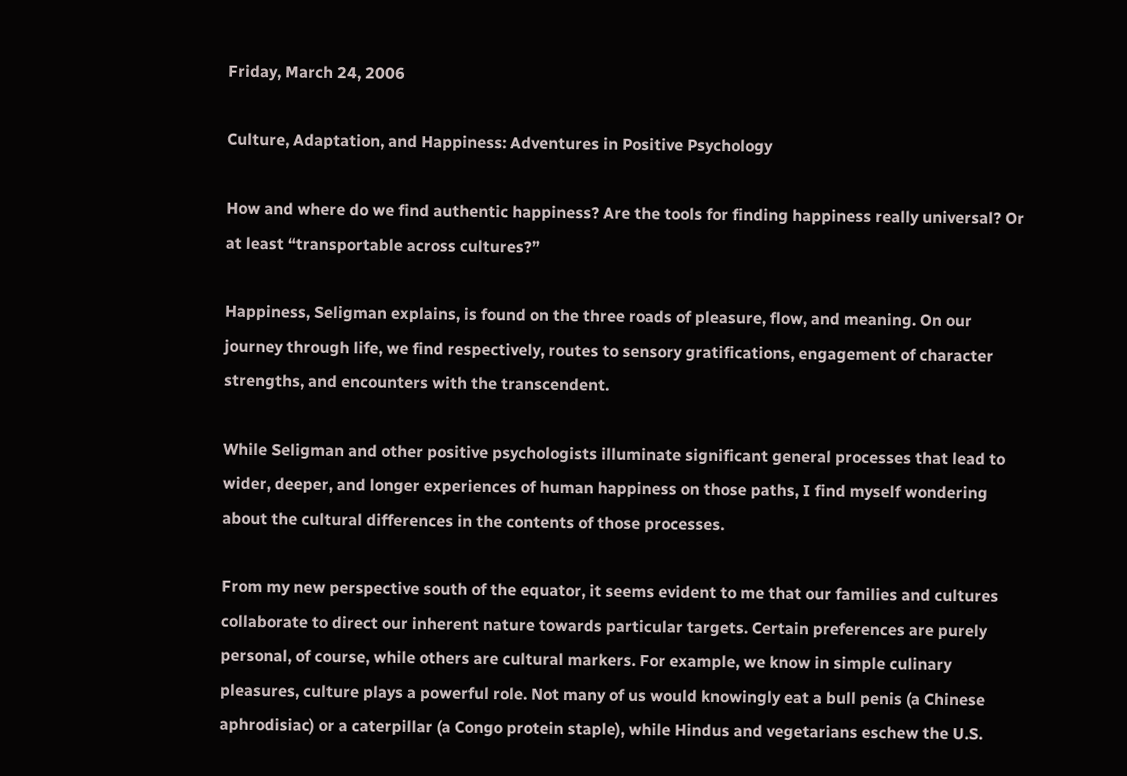Friday, March 24, 2006

Culture, Adaptation, and Happiness: Adventures in Positive Psychology

How and where do we find authentic happiness? Are the tools for finding happiness really universal? Or at least “transportable across cultures?”

Happiness, Seligman explains, is found on the three roads of pleasure, flow, and meaning. On our journey through life, we find respectively, routes to sensory gratifications, engagement of character strengths, and encounters with the transcendent.

While Seligman and other positive psychologists illuminate significant general processes that lead to wider, deeper, and longer experiences of human happiness on those paths, I find myself wondering about the cultural differences in the contents of those processes.

From my new perspective south of the equator, it seems evident to me that our families and cultures collaborate to direct our inherent nature towards particular targets. Certain preferences are purely personal, of course, while others are cultural markers. For example, we know in simple culinary pleasures, culture plays a powerful role. Not many of us would knowingly eat a bull penis (a Chinese aphrodisiac) or a caterpillar (a Congo protein staple), while Hindus and vegetarians eschew the U.S.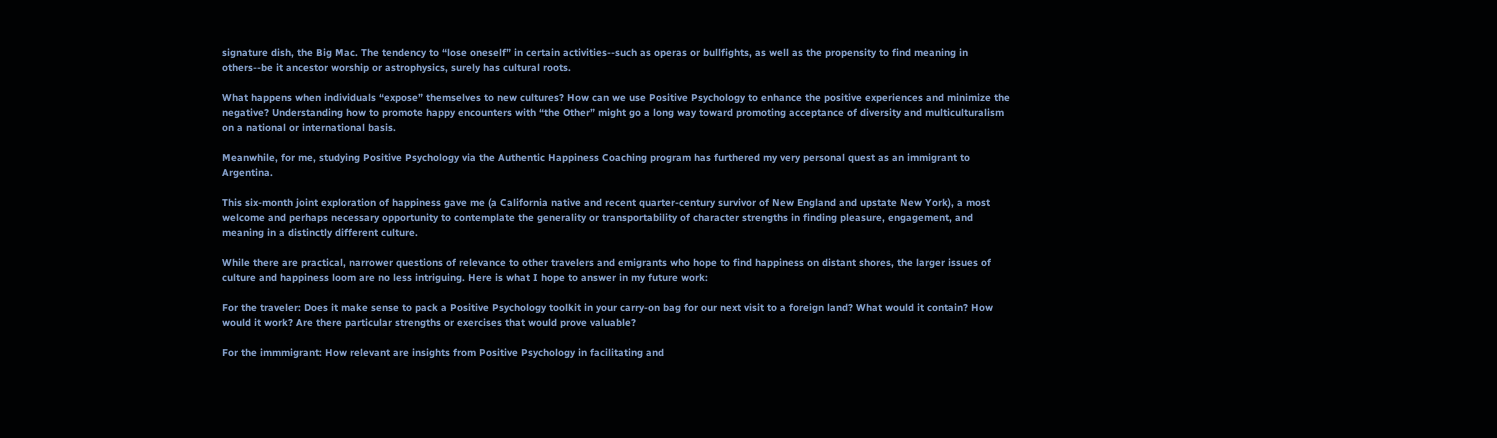signature dish, the Big Mac. The tendency to “lose oneself” in certain activities--such as operas or bullfights, as well as the propensity to find meaning in others--be it ancestor worship or astrophysics, surely has cultural roots.

What happens when individuals “expose” themselves to new cultures? How can we use Positive Psychology to enhance the positive experiences and minimize the negative? Understanding how to promote happy encounters with “the Other” might go a long way toward promoting acceptance of diversity and multiculturalism on a national or international basis.

Meanwhile, for me, studying Positive Psychology via the Authentic Happiness Coaching program has furthered my very personal quest as an immigrant to Argentina.

This six-month joint exploration of happiness gave me (a California native and recent quarter-century survivor of New England and upstate New York), a most welcome and perhaps necessary opportunity to contemplate the generality or transportability of character strengths in finding pleasure, engagement, and meaning in a distinctly different culture.

While there are practical, narrower questions of relevance to other travelers and emigrants who hope to find happiness on distant shores, the larger issues of culture and happiness loom are no less intriguing. Here is what I hope to answer in my future work:

For the traveler: Does it make sense to pack a Positive Psychology toolkit in your carry-on bag for our next visit to a foreign land? What would it contain? How would it work? Are there particular strengths or exercises that would prove valuable?

For the immmigrant: How relevant are insights from Positive Psychology in facilitating and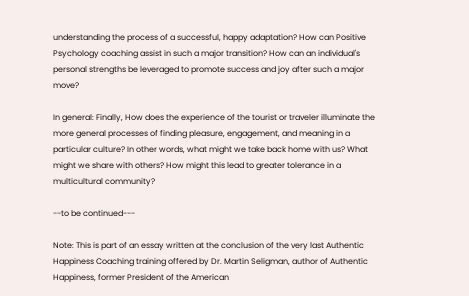understanding the process of a successful, happy adaptation? How can Positive Psychology coaching assist in such a major transition? How can an individual's personal strengths be leveraged to promote success and joy after such a major move?

In general: Finally, How does the experience of the tourist or traveler illuminate the more general processes of finding pleasure, engagement, and meaning in a particular culture? In other words, what might we take back home with us? What might we share with others? How might this lead to greater tolerance in a multicultural community?

--to be continued---

Note: This is part of an essay written at the conclusion of the very last Authentic Happiness Coaching training offered by Dr. Martin Seligman, author of Authentic Happiness, former President of the American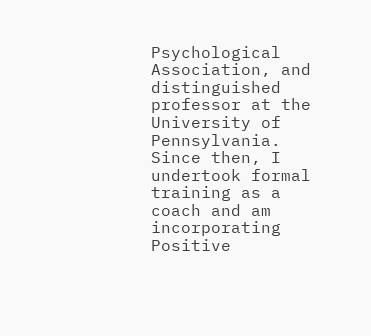Psychological Association, and distinguished professor at the University of Pennsylvania. Since then, I undertook formal training as a coach and am incorporating Positive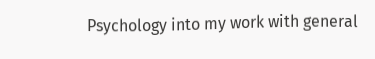Psychology into my work with general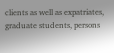clients as well as expatriates, graduate students, persons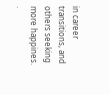in career transitions, and others seeking more happines. .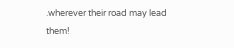.wherever their road may lead them!